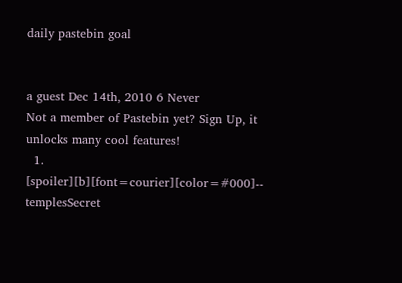daily pastebin goal


a guest Dec 14th, 2010 6 Never
Not a member of Pastebin yet? Sign Up, it unlocks many cool features!
  1. [spoiler][b][font=courier][color=#000]-- templesSecret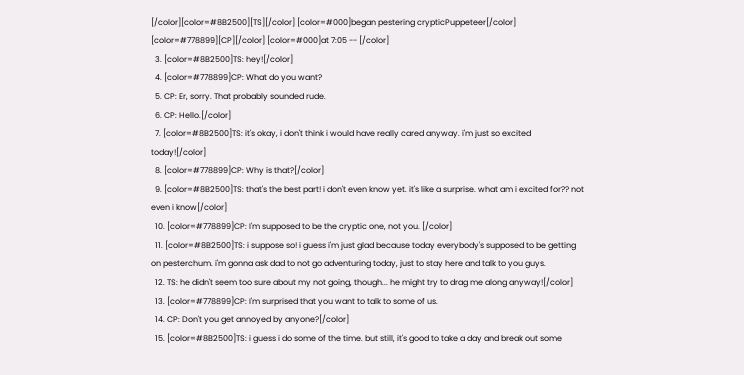[/color][color=#8B2500][TS][/color] [color=#000]began pestering crypticPuppeteer[/color] [color=#778899][CP][/color] [color=#000]at 7:05 -- [/color]
  3. [color=#8B2500]TS: hey![/color]
  4. [color=#778899]CP: What do you want?
  5. CP: Er, sorry. That probably sounded rude.
  6. CP: Hello.[/color]
  7. [color=#8B2500]TS: it's okay, i don't think i would have really cared anyway. i'm just so excited today![/color]
  8. [color=#778899]CP: Why is that?[/color]
  9. [color=#8B2500]TS: that's the best part! i don't even know yet. it's like a surprise. what am i excited for?? not even i know[/color]
  10. [color=#778899]CP: I'm supposed to be the cryptic one, not you. [/color]
  11. [color=#8B2500]TS: i suppose so! i guess i'm just glad because today everybody's supposed to be getting on pesterchum. i'm gonna ask dad to not go adventuring today, just to stay here and talk to you guys.
  12. TS: he didn't seem too sure about my not going, though... he might try to drag me along anyway![/color]
  13. [color=#778899]CP: I'm surprised that you want to talk to some of us.
  14. CP: Don't you get annoyed by anyone?[/color]
  15. [color=#8B2500]TS: i guess i do some of the time. but still, it's good to take a day and break out some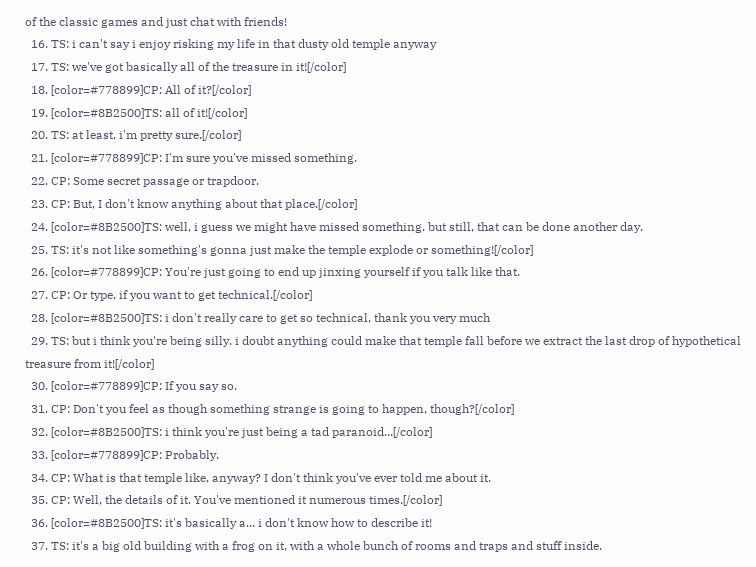of the classic games and just chat with friends!
  16. TS: i can't say i enjoy risking my life in that dusty old temple anyway
  17. TS: we've got basically all of the treasure in it![/color]
  18. [color=#778899]CP: All of it?[/color]
  19. [color=#8B2500]TS: all of it![/color]
  20. TS: at least, i'm pretty sure.[/color]
  21. [color=#778899]CP: I'm sure you've missed something.
  22. CP: Some secret passage or trapdoor.
  23. CP: But, I don't know anything about that place.[/color]
  24. [color=#8B2500]TS: well, i guess we might have missed something. but still, that can be done another day.
  25. TS: it's not like something's gonna just make the temple explode or something![/color]
  26. [color=#778899]CP: You're just going to end up jinxing yourself if you talk like that.
  27. CP: Or type, if you want to get technical.[/color]
  28. [color=#8B2500]TS: i don't really care to get so technical, thank you very much
  29. TS: but i think you're being silly. i doubt anything could make that temple fall before we extract the last drop of hypothetical treasure from it![/color]
  30. [color=#778899]CP: If you say so.
  31. CP: Don't you feel as though something strange is going to happen, though?[/color]
  32. [color=#8B2500]TS: i think you're just being a tad paranoid...[/color]
  33. [color=#778899]CP: Probably.
  34. CP: What is that temple like, anyway? I don't think you've ever told me about it.
  35. CP: Well, the details of it. You've mentioned it numerous times.[/color]
  36. [color=#8B2500]TS: it's basically a... i don't know how to describe it!
  37. TS: it's a big old building with a frog on it, with a whole bunch of rooms and traps and stuff inside.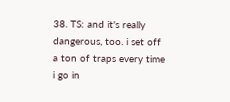38. TS: and it's really dangerous, too. i set off a ton of traps every time i go in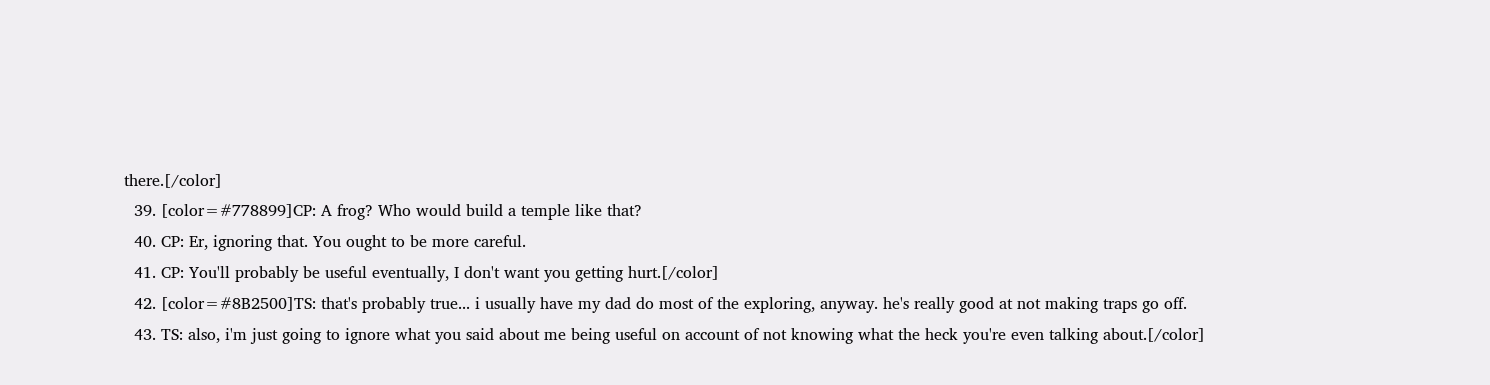there.[/color]
  39. [color=#778899]CP: A frog? Who would build a temple like that?
  40. CP: Er, ignoring that. You ought to be more careful.
  41. CP: You'll probably be useful eventually, I don't want you getting hurt.[/color]
  42. [color=#8B2500]TS: that's probably true... i usually have my dad do most of the exploring, anyway. he's really good at not making traps go off.
  43. TS: also, i'm just going to ignore what you said about me being useful on account of not knowing what the heck you're even talking about.[/color]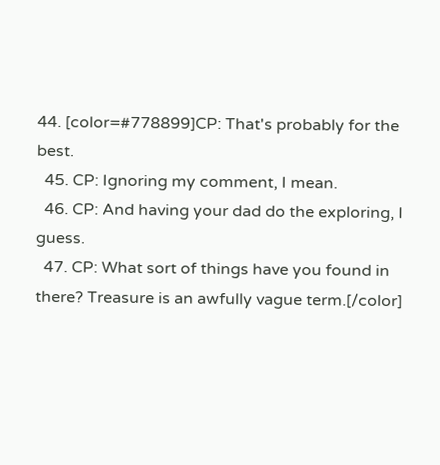44. [color=#778899]CP: That's probably for the best.
  45. CP: Ignoring my comment, I mean.
  46. CP: And having your dad do the exploring, I guess.
  47. CP: What sort of things have you found in there? Treasure is an awfully vague term.[/color]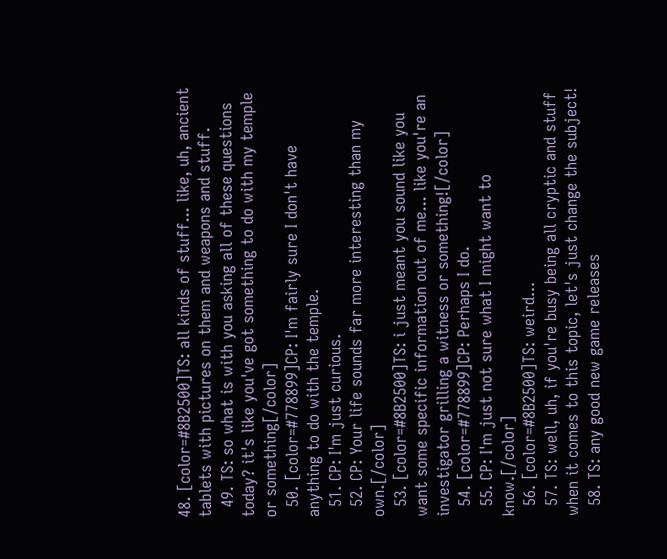48. [color=#8B2500]TS: all kinds of stuff... like, uh, ancient tablets with pictures on them and weapons and stuff.
  49. TS: so what is with you asking all of these questions today? it's like you've got something to do with my temple or something[/color]
  50. [color=#778899]CP: I'm fairly sure I don't have anything to do with the temple.
  51. CP: I'm just curious.
  52. CP: Your life sounds far more interesting than my own.[/color]
  53. [color=#8B2500]TS: i just meant you sound like you want some specific information out of me... like you're an investigator grilling a witness or something![/color]
  54. [color=#778899]CP: Perhaps I do.
  55. CP: I'm just not sure what I might want to know.[/color]
  56. [color=#8B2500]TS: weird...
  57. TS: well, uh, if you're busy being all cryptic and stuff when it comes to this topic, let's just change the subject!
  58. TS: any good new game releases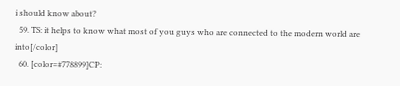i should know about?
  59. TS: it helps to know what most of you guys who are connected to the modern world are into[/color]
  60. [color=#778899]CP: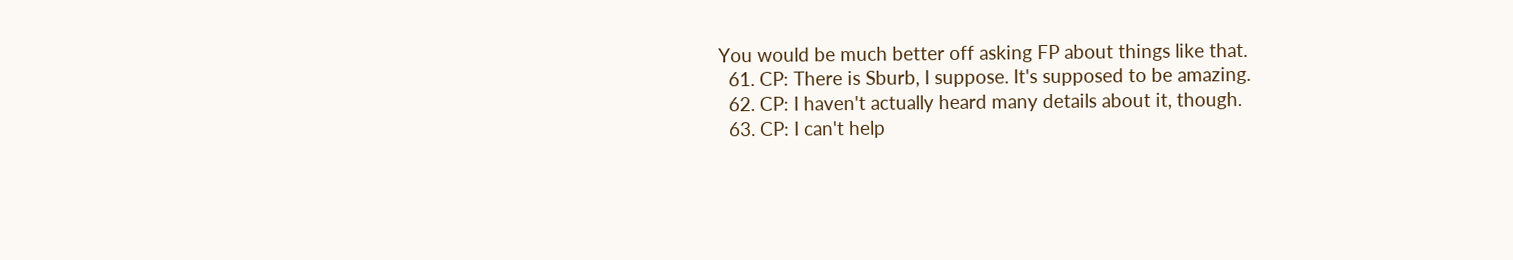You would be much better off asking FP about things like that.
  61. CP: There is Sburb, I suppose. It's supposed to be amazing.
  62. CP: I haven't actually heard many details about it, though.
  63. CP: I can't help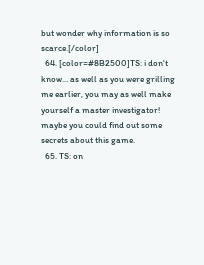but wonder why information is so scarce.[/color]
  64. [color=#8B2500]TS: i don't know... as well as you were grilling me earlier, you may as well make yourself a master investigator! maybe you could find out some secrets about this game.
  65. TS: on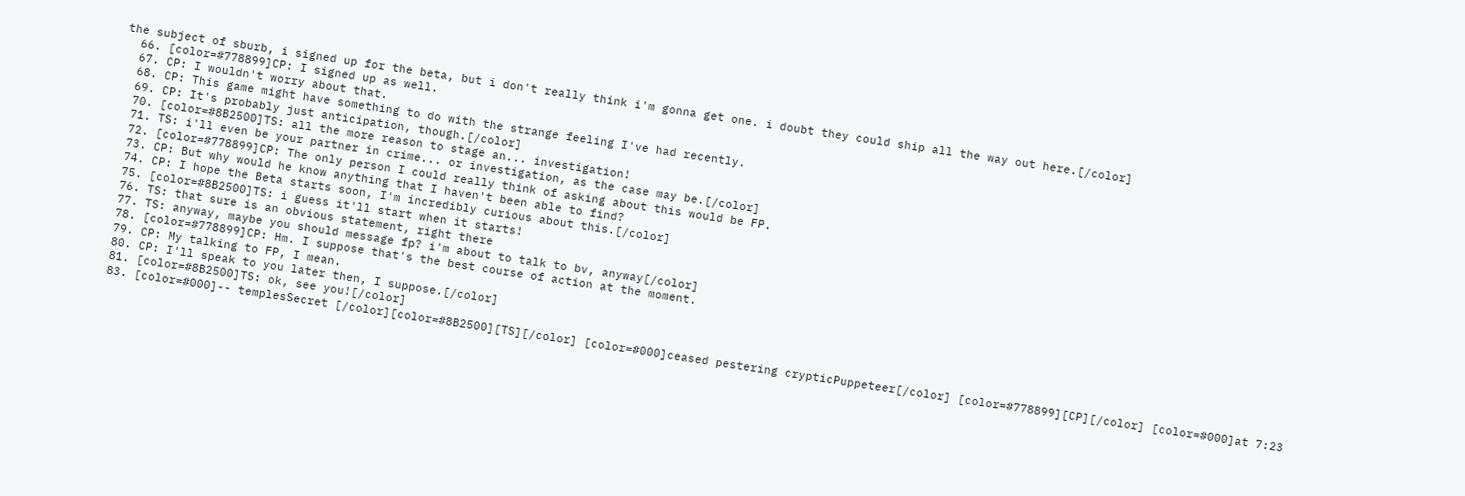the subject of sburb, i signed up for the beta, but i don't really think i'm gonna get one. i doubt they could ship all the way out here.[/color]
  66. [color=#778899]CP: I signed up as well.
  67. CP: I wouldn't worry about that.
  68. CP: This game might have something to do with the strange feeling I've had recently.
  69. CP: It's probably just anticipation, though.[/color]
  70. [color=#8B2500]TS: all the more reason to stage an... investigation!
  71. TS: i'll even be your partner in crime... or investigation, as the case may be.[/color]
  72. [color=#778899]CP: The only person I could really think of asking about this would be FP.
  73. CP: But why would he know anything that I haven't been able to find?
  74. CP: I hope the Beta starts soon, I'm incredibly curious about this.[/color]
  75. [color=#8B2500]TS: i guess it'll start when it starts!
  76. TS: that sure is an obvious statement, right there
  77. TS: anyway, maybe you should message fp? i'm about to talk to bv, anyway[/color]
  78. [color=#778899]CP: Hm. I suppose that's the best course of action at the moment.
  79. CP: My talking to FP, I mean.
  80. CP: I'll speak to you later then, I suppose.[/color]
  81. [color=#8B2500]TS: ok, see you![/color]
  83. [color=#000]-- templesSecret [/color][color=#8B2500][TS][/color] [color=#000]ceased pestering crypticPuppeteer[/color] [color=#778899][CP][/color] [color=#000]at 7:23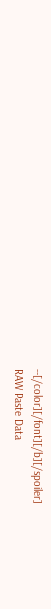--[/color][/font][/b][/spoiler]
RAW Paste Data